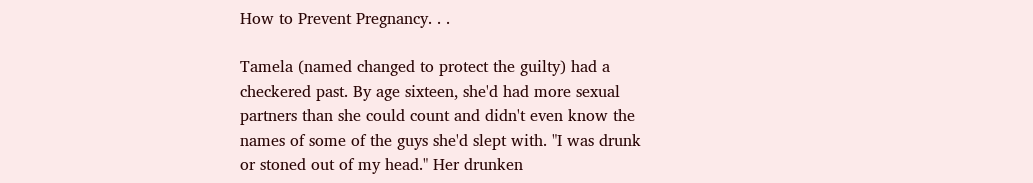How to Prevent Pregnancy. . .

Tamela (named changed to protect the guilty) had a checkered past. By age sixteen, she'd had more sexual partners than she could count and didn't even know the names of some of the guys she'd slept with. "I was drunk or stoned out of my head." Her drunken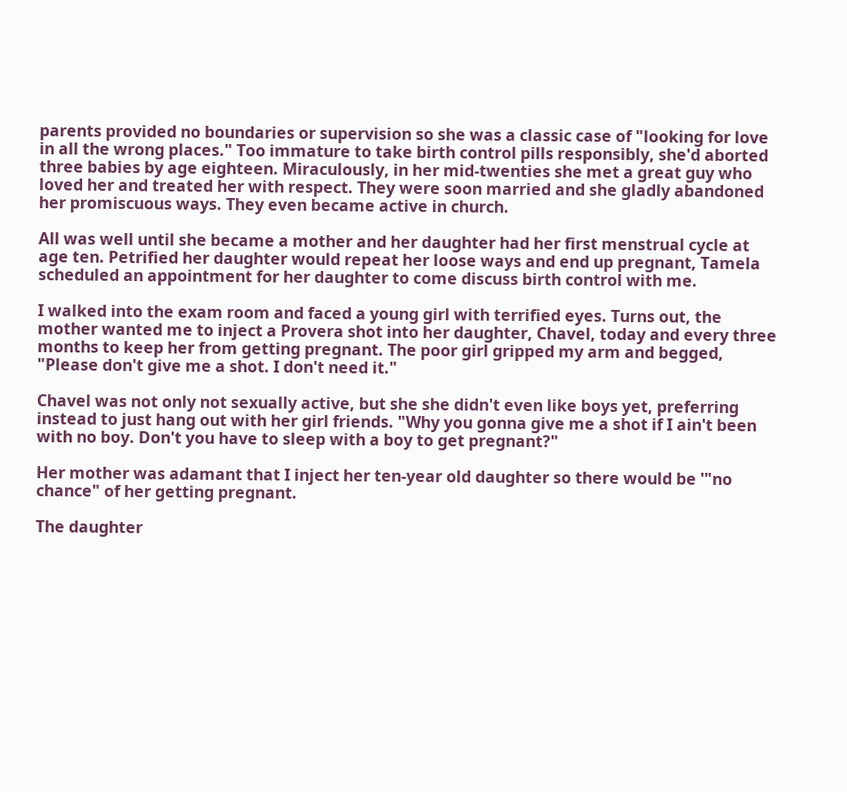parents provided no boundaries or supervision so she was a classic case of "looking for love in all the wrong places." Too immature to take birth control pills responsibly, she'd aborted three babies by age eighteen. Miraculously, in her mid-twenties she met a great guy who loved her and treated her with respect. They were soon married and she gladly abandoned her promiscuous ways. They even became active in church.

All was well until she became a mother and her daughter had her first menstrual cycle at age ten. Petrified her daughter would repeat her loose ways and end up pregnant, Tamela scheduled an appointment for her daughter to come discuss birth control with me.

I walked into the exam room and faced a young girl with terrified eyes. Turns out, the mother wanted me to inject a Provera shot into her daughter, Chavel, today and every three months to keep her from getting pregnant. The poor girl gripped my arm and begged, "Please don't give me a shot. I don't need it."

Chavel was not only not sexually active, but she she didn't even like boys yet, preferring instead to just hang out with her girl friends. "Why you gonna give me a shot if I ain't been with no boy. Don't you have to sleep with a boy to get pregnant?"

Her mother was adamant that I inject her ten-year old daughter so there would be '"no chance" of her getting pregnant.

The daughter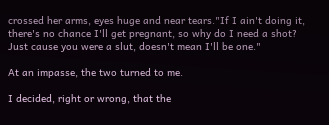crossed her arms, eyes huge and near tears."If I ain't doing it, there's no chance I'll get pregnant, so why do I need a shot? Just cause you were a slut, doesn't mean I'll be one."

At an impasse, the two turned to me.

I decided, right or wrong, that the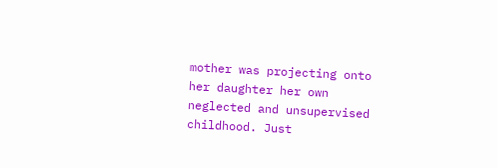mother was projecting onto her daughter her own neglected and unsupervised childhood. Just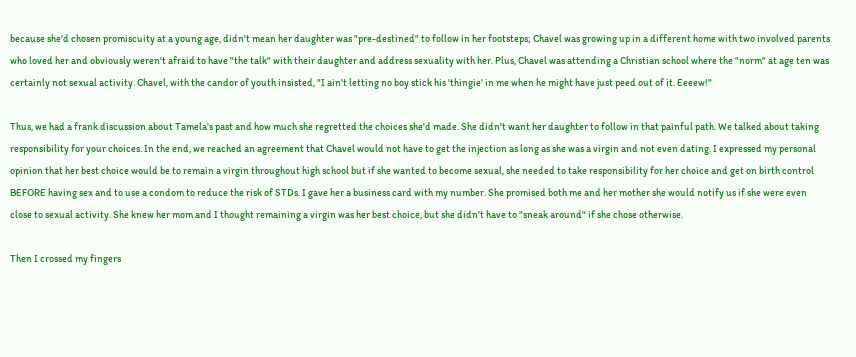because she'd chosen promiscuity at a young age, didn't mean her daughter was "pre-destined" to follow in her footsteps; Chavel was growing up in a different home with two involved parents who loved her and obviously weren't afraid to have "the talk" with their daughter and address sexuality with her. Plus, Chavel was attending a Christian school where the "norm" at age ten was certainly not sexual activity. Chavel, with the candor of youth insisted, "I ain't letting no boy stick his 'thingie' in me when he might have just peed out of it. Eeeew!"

Thus, we had a frank discussion about Tamela's past and how much she regretted the choices she'd made. She didn't want her daughter to follow in that painful path. We talked about taking responsibility for your choices. In the end, we reached an agreement that Chavel would not have to get the injection as long as she was a virgin and not even dating. I expressed my personal opinion that her best choice would be to remain a virgin throughout high school but if she wanted to become sexual, she needed to take responsibility for her choice and get on birth control BEFORE having sex and to use a condom to reduce the risk of STDs. I gave her a business card with my number. She promised both me and her mother she would notify us if she were even close to sexual activity. She knew her mom and I thought remaining a virgin was her best choice, but she didn't have to "sneak around" if she chose otherwise.

Then I crossed my fingers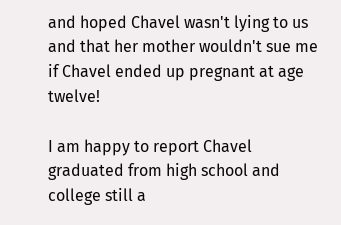and hoped Chavel wasn't lying to us and that her mother wouldn't sue me if Chavel ended up pregnant at age twelve!

I am happy to report Chavel graduated from high school and college still a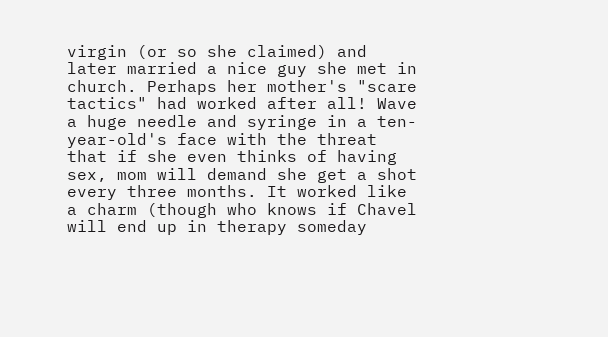virgin (or so she claimed) and later married a nice guy she met in church. Perhaps her mother's "scare tactics" had worked after all! Wave a huge needle and syringe in a ten-year-old's face with the threat that if she even thinks of having sex, mom will demand she get a shot every three months. It worked like a charm (though who knows if Chavel will end up in therapy someday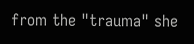from the "trauma" she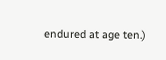endured at age ten.)